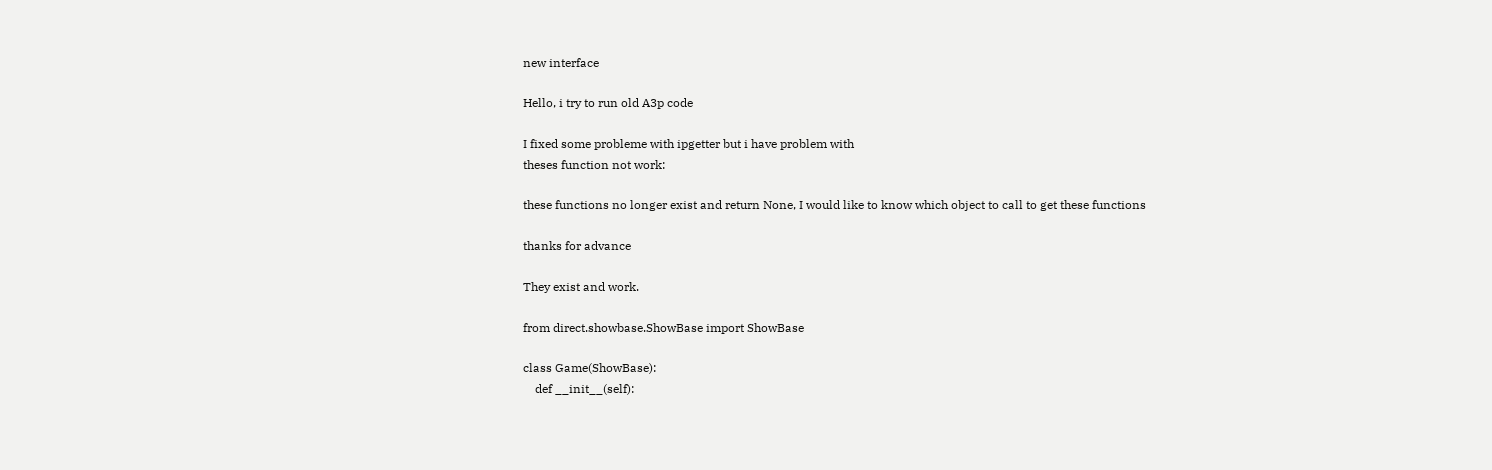new interface

Hello, i try to run old A3p code

I fixed some probleme with ipgetter but i have problem with
theses function not work:

these functions no longer exist and return None, I would like to know which object to call to get these functions

thanks for advance

They exist and work.

from direct.showbase.ShowBase import ShowBase

class Game(ShowBase):
    def __init__(self):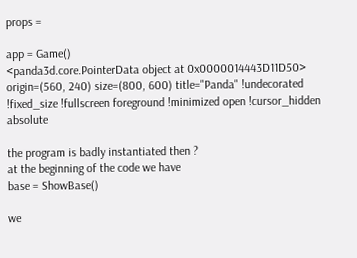props =

app = Game()
<panda3d.core.PointerData object at 0x0000014443D11D50>
origin=(560, 240) size=(800, 600) title="Panda" !undecorated !fixed_size !fullscreen foreground !minimized open !cursor_hidden absolute

the program is badly instantiated then ?
at the beginning of the code we have
base = ShowBase()

we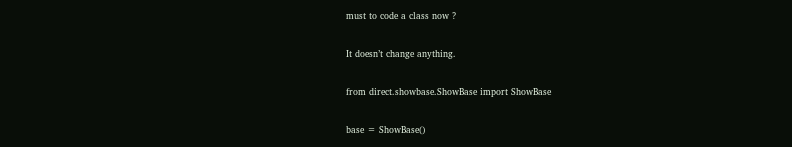must to code a class now ?

It doesn’t change anything.

from direct.showbase.ShowBase import ShowBase

base = ShowBase()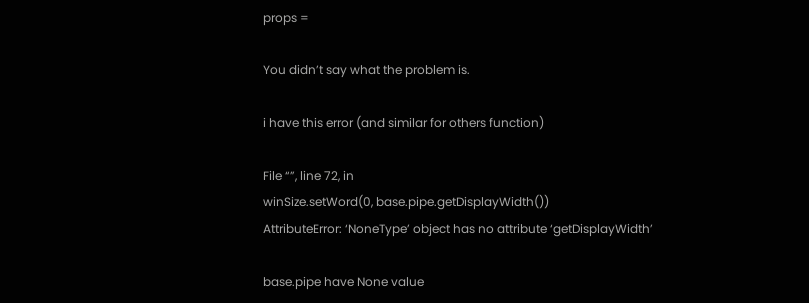props =

You didn’t say what the problem is.

i have this error (and similar for others function)

File “”, line 72, in
winSize.setWord(0, base.pipe.getDisplayWidth())
AttributeError: ‘NoneType’ object has no attribute ‘getDisplayWidth’

base.pipe have None value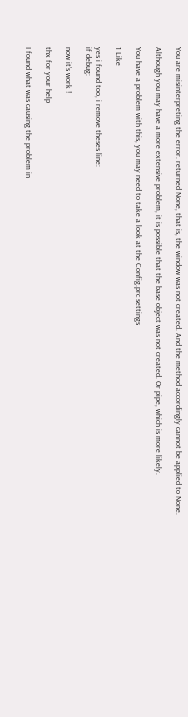You are misinterpreting the error. returned None, that is, the window was not created. And the method accordingly cannot be applied to None.

Although you may have a more extensive problem, it is possible that the base object was not created. Or pipe, which is more likely.

You have a problem with this, you may need to take a look at the Config.prc settings

1 Like

yes i found too, i remove theses line:
if debug:

now it’s work !

thx for your help

I found what was causing the problem in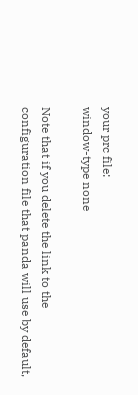your prc file:
window-type none

Note that if you delete the link to the configuration file that panda will use by default,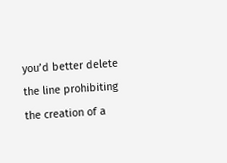you’d better delete the line prohibiting the creation of a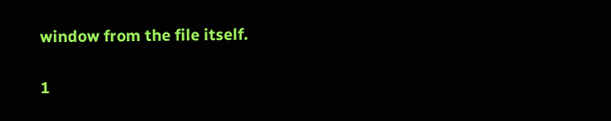window from the file itself.

1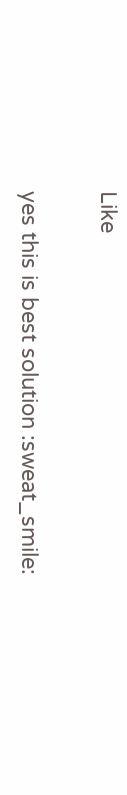Like

yes this is best solution :sweat_smile: